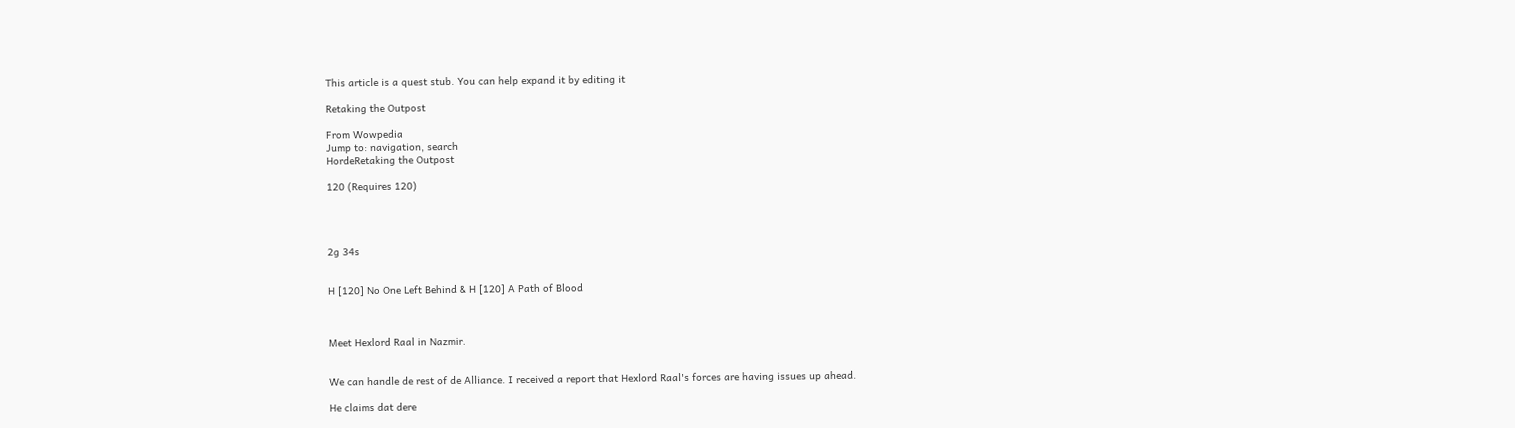This article is a quest stub. You can help expand it by editing it

Retaking the Outpost

From Wowpedia
Jump to: navigation, search
HordeRetaking the Outpost

120 (Requires 120)




2g 34s


H [120] No One Left Behind & H [120] A Path of Blood



Meet Hexlord Raal in Nazmir.


We can handle de rest of de Alliance. I received a report that Hexlord Raal's forces are having issues up ahead.

He claims dat dere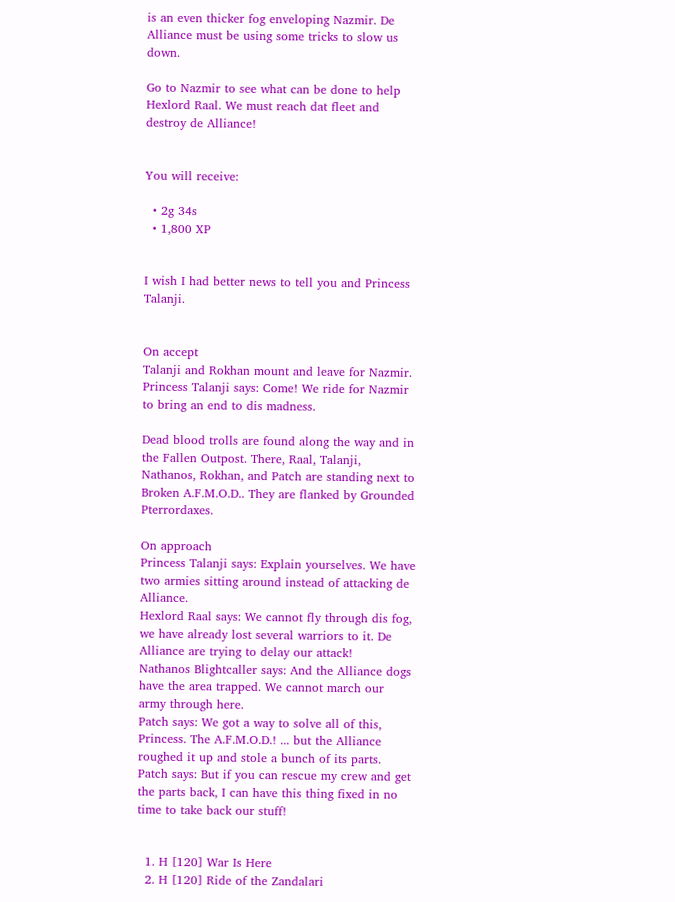is an even thicker fog enveloping Nazmir. De Alliance must be using some tricks to slow us down.

Go to Nazmir to see what can be done to help Hexlord Raal. We must reach dat fleet and destroy de Alliance!


You will receive:

  • 2g 34s
  • 1,800 XP


I wish I had better news to tell you and Princess Talanji.


On accept
Talanji and Rokhan mount and leave for Nazmir.
Princess Talanji says: Come! We ride for Nazmir to bring an end to dis madness.

Dead blood trolls are found along the way and in the Fallen Outpost. There, Raal, Talanji, Nathanos, Rokhan, and Patch are standing next to Broken A.F.M.O.D.. They are flanked by Grounded Pterrordaxes.

On approach
Princess Talanji says: Explain yourselves. We have two armies sitting around instead of attacking de Alliance.
Hexlord Raal says: We cannot fly through dis fog, we have already lost several warriors to it. De Alliance are trying to delay our attack!
Nathanos Blightcaller says: And the Alliance dogs have the area trapped. We cannot march our army through here.
Patch says: We got a way to solve all of this, Princess. The A.F.M.O.D.! ... but the Alliance roughed it up and stole a bunch of its parts.
Patch says: But if you can rescue my crew and get the parts back, I can have this thing fixed in no time to take back our stuff!


  1. H [120] War Is Here
  2. H [120] Ride of the Zandalari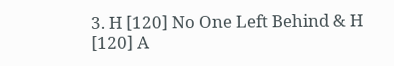3. H [120] No One Left Behind & H [120] A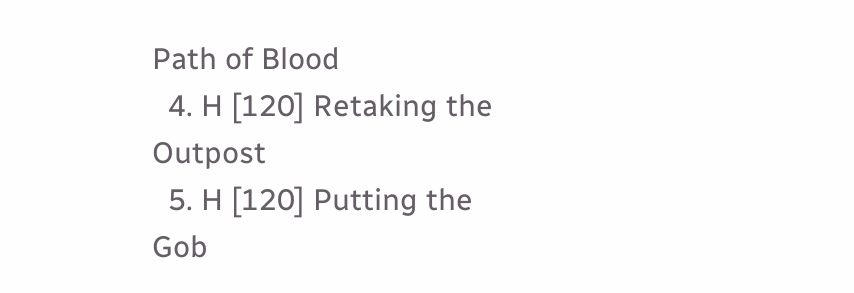Path of Blood
  4. H [120] Retaking the Outpost
  5. H [120] Putting the Gob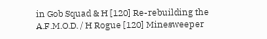in Gob Squad & H [120] Re-rebuilding the A.F.M.O.D. / H Rogue [120] Minesweeper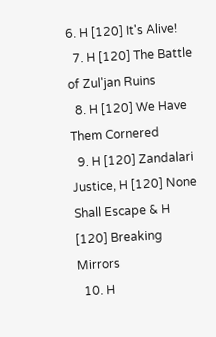6. H [120] It's Alive!
  7. H [120] The Battle of Zul'jan Ruins
  8. H [120] We Have Them Cornered
  9. H [120] Zandalari Justice, H [120] None Shall Escape & H [120] Breaking Mirrors
  10. H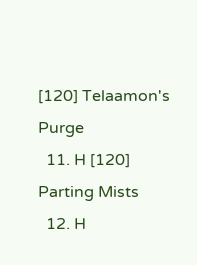[120] Telaamon's Purge
  11. H [120] Parting Mists
  12. H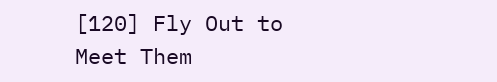[120] Fly Out to Meet Them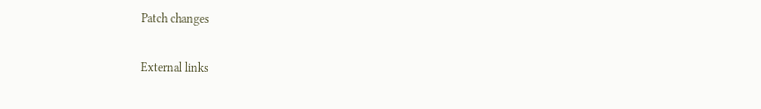Patch changes

External links